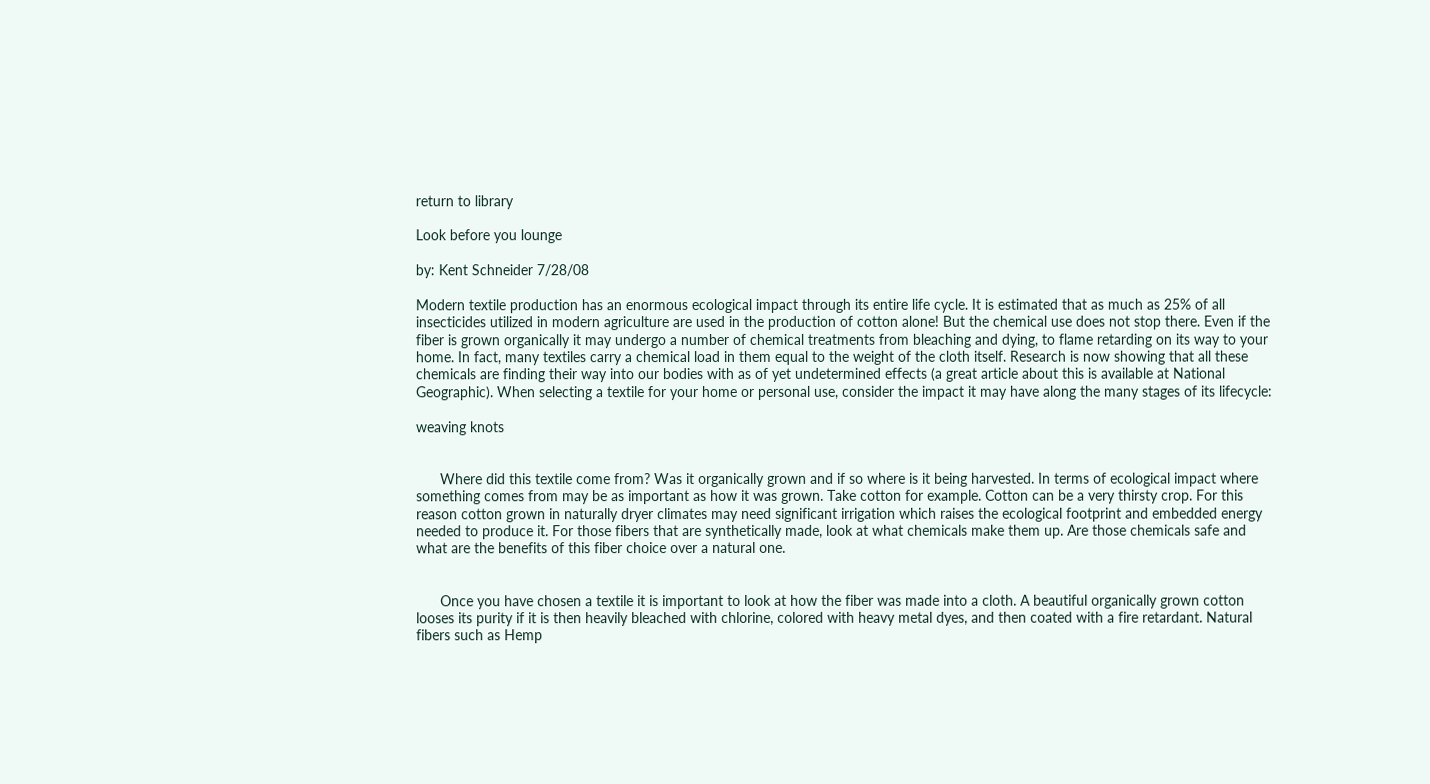return to library

Look before you lounge

by: Kent Schneider 7/28/08

Modern textile production has an enormous ecological impact through its entire life cycle. It is estimated that as much as 25% of all insecticides utilized in modern agriculture are used in the production of cotton alone! But the chemical use does not stop there. Even if the fiber is grown organically it may undergo a number of chemical treatments from bleaching and dying, to flame retarding on its way to your home. In fact, many textiles carry a chemical load in them equal to the weight of the cloth itself. Research is now showing that all these chemicals are finding their way into our bodies with as of yet undetermined effects (a great article about this is available at National Geographic). When selecting a textile for your home or personal use, consider the impact it may have along the many stages of its lifecycle:

weaving knots


      Where did this textile come from? Was it organically grown and if so where is it being harvested. In terms of ecological impact where something comes from may be as important as how it was grown. Take cotton for example. Cotton can be a very thirsty crop. For this reason cotton grown in naturally dryer climates may need significant irrigation which raises the ecological footprint and embedded energy needed to produce it. For those fibers that are synthetically made, look at what chemicals make them up. Are those chemicals safe and what are the benefits of this fiber choice over a natural one.


      Once you have chosen a textile it is important to look at how the fiber was made into a cloth. A beautiful organically grown cotton looses its purity if it is then heavily bleached with chlorine, colored with heavy metal dyes, and then coated with a fire retardant. Natural fibers such as Hemp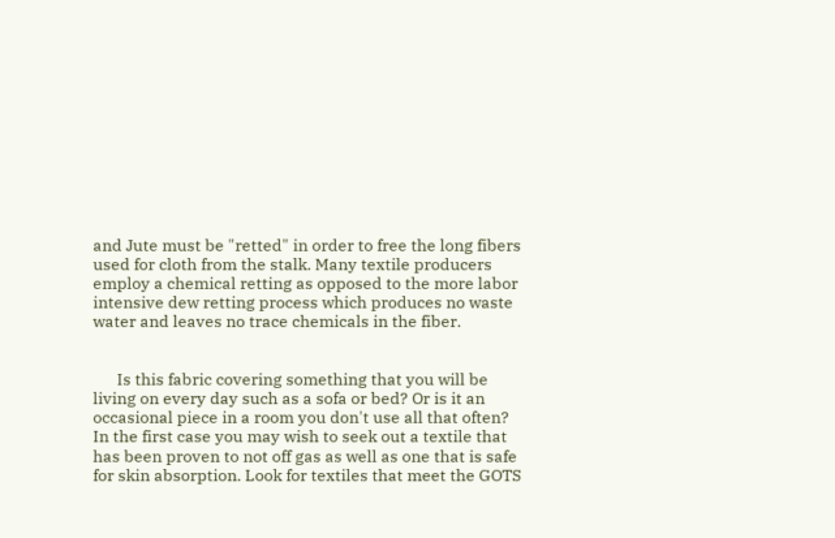and Jute must be "retted" in order to free the long fibers used for cloth from the stalk. Many textile producers employ a chemical retting as opposed to the more labor intensive dew retting process which produces no waste water and leaves no trace chemicals in the fiber.


      Is this fabric covering something that you will be living on every day such as a sofa or bed? Or is it an occasional piece in a room you don't use all that often? In the first case you may wish to seek out a textile that has been proven to not off gas as well as one that is safe for skin absorption. Look for textiles that meet the GOTS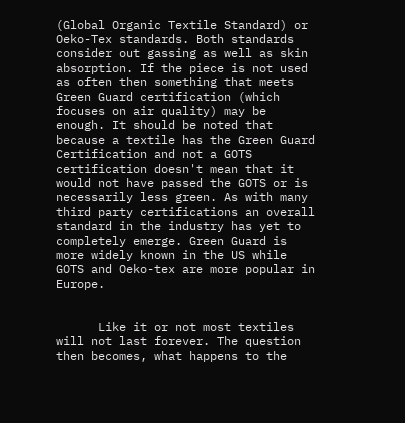(Global Organic Textile Standard) or Oeko-Tex standards. Both standards consider out gassing as well as skin absorption. If the piece is not used as often then something that meets Green Guard certification (which focuses on air quality) may be enough. It should be noted that because a textile has the Green Guard Certification and not a GOTS certification doesn't mean that it would not have passed the GOTS or is necessarily less green. As with many third party certifications an overall standard in the industry has yet to completely emerge. Green Guard is more widely known in the US while GOTS and Oeko-tex are more popular in Europe.


      Like it or not most textiles will not last forever. The question then becomes, what happens to the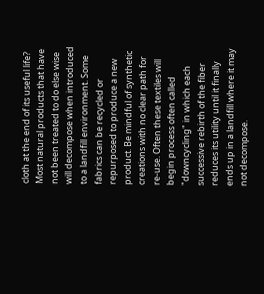cloth at the end of its useful life? Most natural products that have not been treated to do else wise will decompose when introduced to a landfill environment. Some fabrics can be recycled or repurposed to produce a new product. Be mindful of synthetic creations with no clear path for re-use. Often these textiles will begin process often called "downcycling" in which each successive rebirth of the fiber reduces its utility until it finally ends up in a landfill where it may not decompose.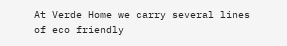At Verde Home we carry several lines of eco friendly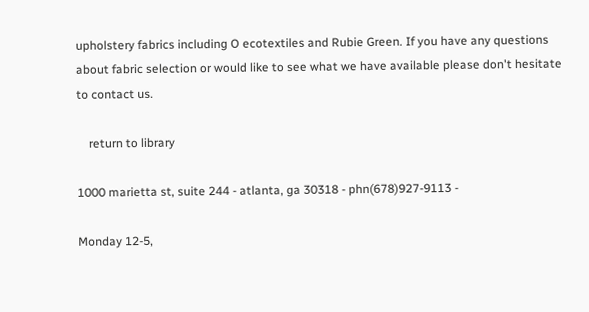upholstery fabrics including O ecotextiles and Rubie Green. If you have any questions about fabric selection or would like to see what we have available please don't hesitate to contact us.

    return to library

1000 marietta st, suite 244 - atlanta, ga 30318 - phn(678)927-9113 -

Monday 12-5,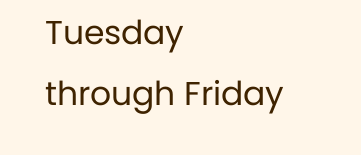Tuesday through Friday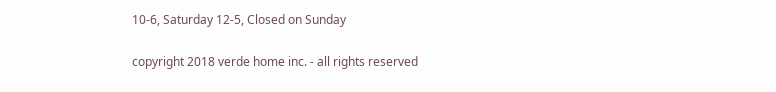10-6, Saturday 12-5, Closed on Sunday

copyright 2018 verde home inc. - all rights reserved